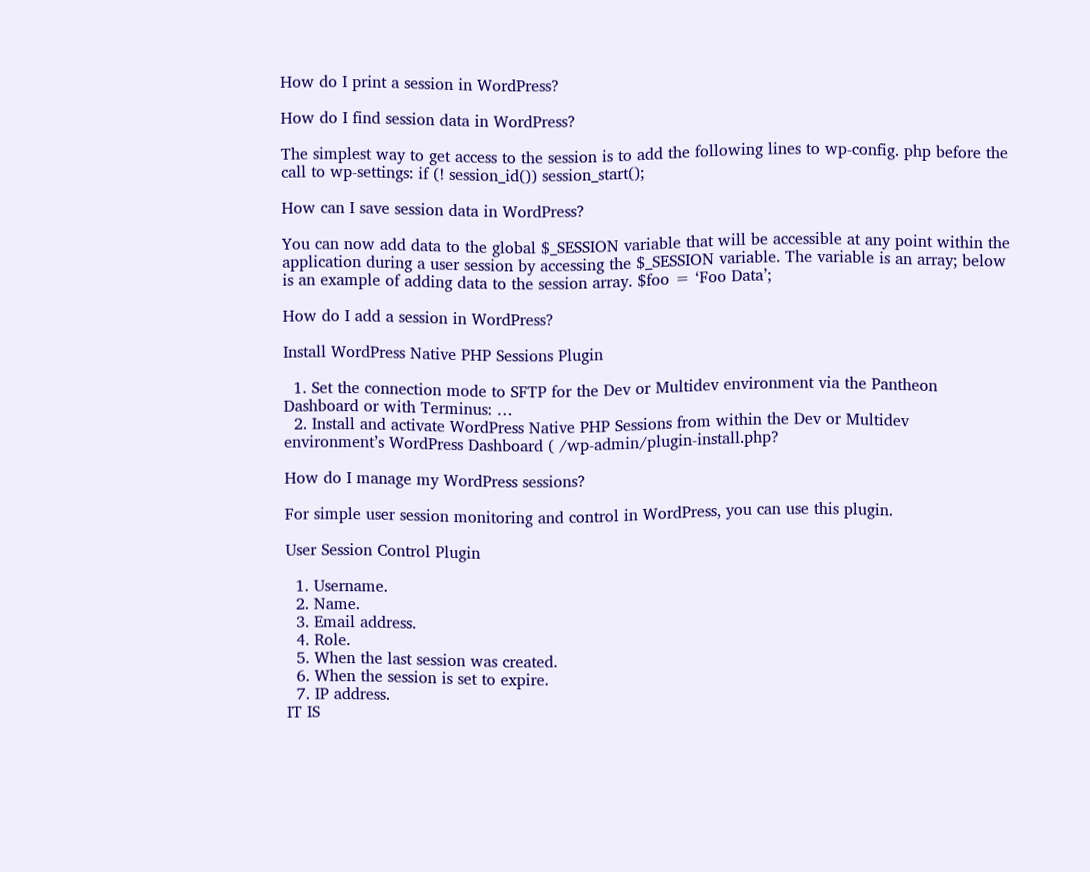How do I print a session in WordPress?

How do I find session data in WordPress?

The simplest way to get access to the session is to add the following lines to wp-config. php before the call to wp-settings: if (! session_id()) session_start();

How can I save session data in WordPress?

You can now add data to the global $_SESSION variable that will be accessible at any point within the application during a user session by accessing the $_SESSION variable. The variable is an array; below is an example of adding data to the session array. $foo = ‘Foo Data’;

How do I add a session in WordPress?

Install WordPress Native PHP Sessions Plugin

  1. Set the connection mode to SFTP for the Dev or Multidev environment via the Pantheon Dashboard or with Terminus: …
  2. Install and activate WordPress Native PHP Sessions from within the Dev or Multidev environment’s WordPress Dashboard ( /wp-admin/plugin-install.php?

How do I manage my WordPress sessions?

For simple user session monitoring and control in WordPress, you can use this plugin.

User Session Control Plugin

  1. Username.
  2. Name.
  3. Email address.
  4. Role.
  5. When the last session was created.
  6. When the session is set to expire.
  7. IP address.
IT IS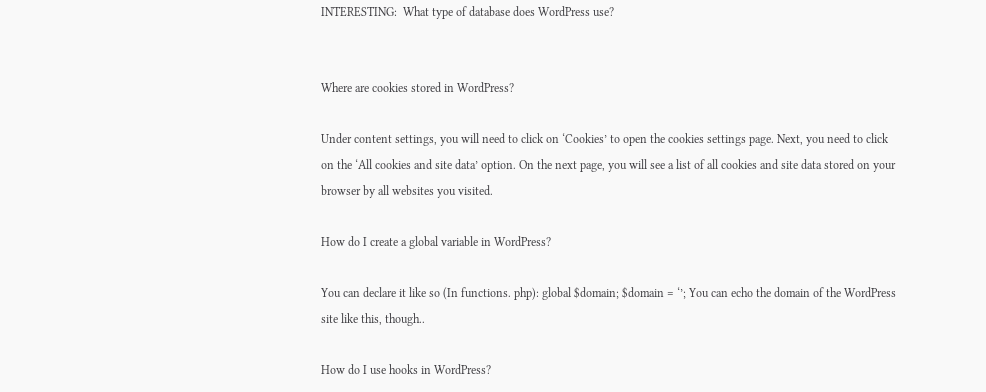INTERESTING:  What type of database does WordPress use?


Where are cookies stored in WordPress?

Under content settings, you will need to click on ‘Cookies’ to open the cookies settings page. Next, you need to click on the ‘All cookies and site data’ option. On the next page, you will see a list of all cookies and site data stored on your browser by all websites you visited.

How do I create a global variable in WordPress?

You can declare it like so (In functions. php): global $domain; $domain = ‘’; You can echo the domain of the WordPress site like this, though..

How do I use hooks in WordPress?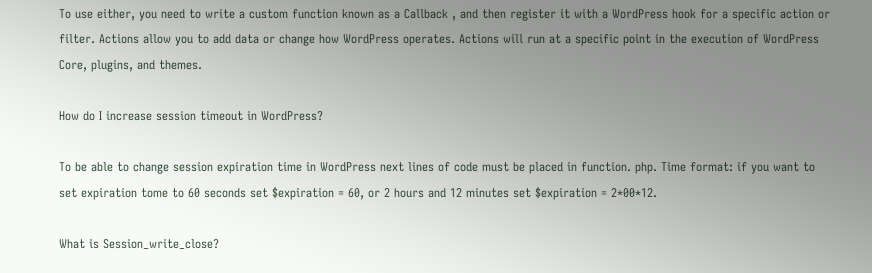To use either, you need to write a custom function known as a Callback , and then register it with a WordPress hook for a specific action or filter. Actions allow you to add data or change how WordPress operates. Actions will run at a specific point in the execution of WordPress Core, plugins, and themes.

How do I increase session timeout in WordPress?

To be able to change session expiration time in WordPress next lines of code must be placed in function. php. Time format: if you want to set expiration tome to 60 seconds set $expiration = 60, or 2 hours and 12 minutes set $expiration = 2*00*12.

What is Session_write_close?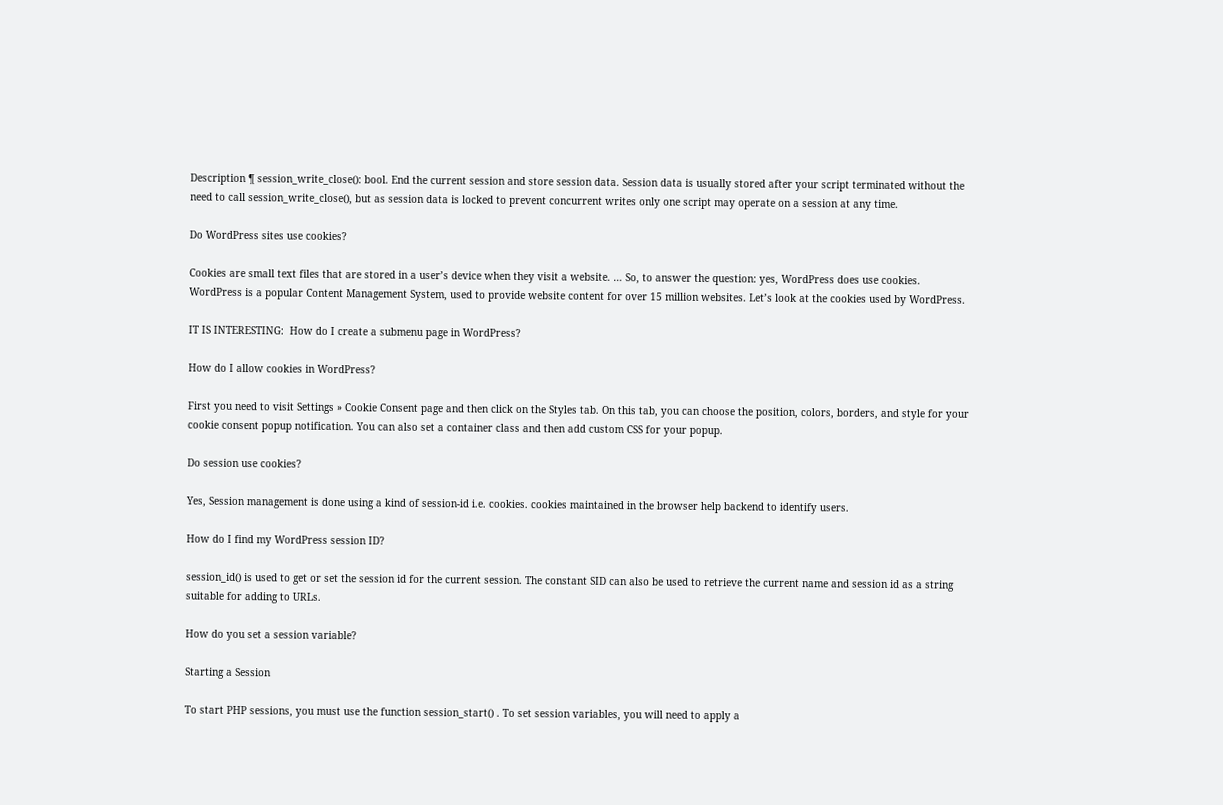Description ¶ session_write_close(): bool. End the current session and store session data. Session data is usually stored after your script terminated without the need to call session_write_close(), but as session data is locked to prevent concurrent writes only one script may operate on a session at any time.

Do WordPress sites use cookies?

Cookies are small text files that are stored in a user’s device when they visit a website. … So, to answer the question: yes, WordPress does use cookies. WordPress is a popular Content Management System, used to provide website content for over 15 million websites. Let’s look at the cookies used by WordPress.

IT IS INTERESTING:  How do I create a submenu page in WordPress?

How do I allow cookies in WordPress?

First you need to visit Settings » Cookie Consent page and then click on the Styles tab. On this tab, you can choose the position, colors, borders, and style for your cookie consent popup notification. You can also set a container class and then add custom CSS for your popup.

Do session use cookies?

Yes, Session management is done using a kind of session-id i.e. cookies. cookies maintained in the browser help backend to identify users.

How do I find my WordPress session ID?

session_id() is used to get or set the session id for the current session. The constant SID can also be used to retrieve the current name and session id as a string suitable for adding to URLs.

How do you set a session variable?

Starting a Session

To start PHP sessions, you must use the function session_start() . To set session variables, you will need to apply a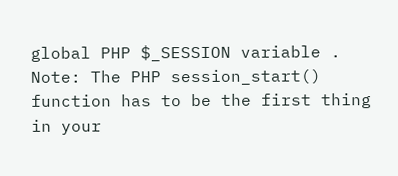global PHP $_SESSION variable . Note: The PHP session_start() function has to be the first thing in your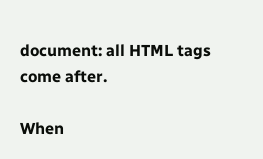document: all HTML tags come after.

When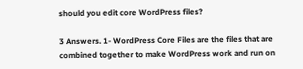should you edit core WordPress files?

3 Answers. 1- WordPress Core Files are the files that are combined together to make WordPress work and run on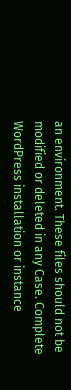an environment. These files should not be modified or deleted in any Case. Complete WordPress installation or instance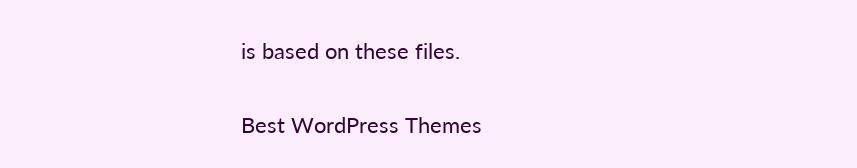is based on these files.

Best WordPress Themes